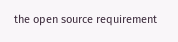the open source requirement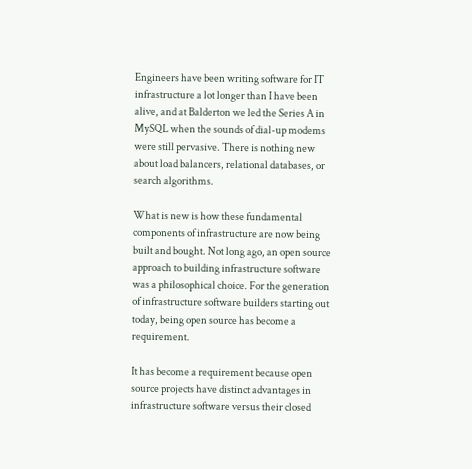Engineers have been writing software for IT infrastructure a lot longer than I have been alive, and at Balderton we led the Series A in MySQL when the sounds of dial-up modems were still pervasive. There is nothing new about load balancers, relational databases, or search algorithms.

What is new is how these fundamental components of infrastructure are now being built and bought. Not long ago, an open source approach to building infrastructure software was a philosophical choice. For the generation of infrastructure software builders starting out today, being open source has become a requirement.

It has become a requirement because open source projects have distinct advantages in infrastructure software versus their closed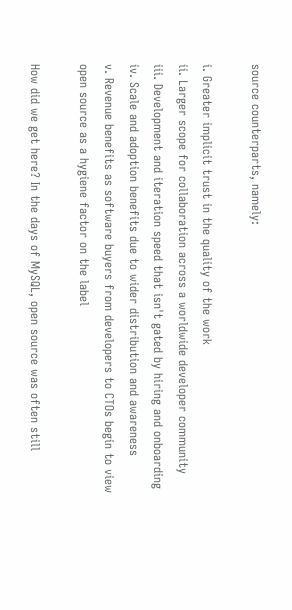source counterparts, namely:

i. Greater implicit trust in the quality of the work
ii. Larger scope for collaboration across a worldwide developer community
iii. Development and iteration speed that isn't gated by hiring and onboarding
iv. Scale and adoption benefits due to wider distribution and awareness
v. Revenue benefits as software buyers from developers to CTOs begin to view open source as a hygiene factor on the label

How did we get here? In the days of MySQL, open source was often still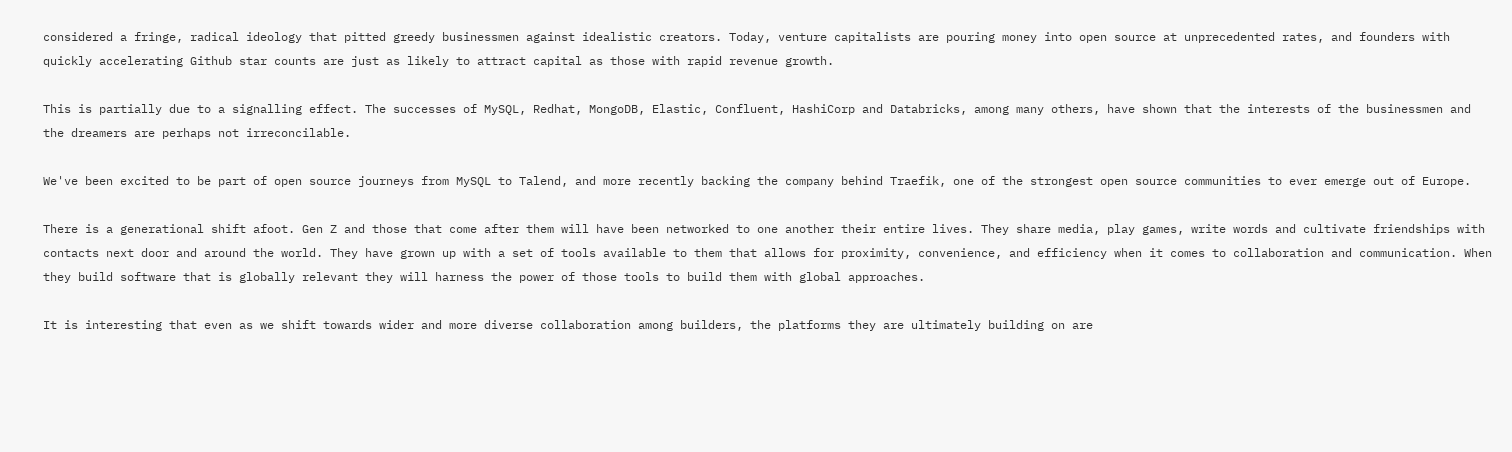considered a fringe, radical ideology that pitted greedy businessmen against idealistic creators. Today, venture capitalists are pouring money into open source at unprecedented rates, and founders with quickly accelerating Github star counts are just as likely to attract capital as those with rapid revenue growth.

This is partially due to a signalling effect. The successes of MySQL, Redhat, MongoDB, Elastic, Confluent, HashiCorp and Databricks, among many others, have shown that the interests of the businessmen and the dreamers are perhaps not irreconcilable.

We've been excited to be part of open source journeys from MySQL to Talend, and more recently backing the company behind Traefik, one of the strongest open source communities to ever emerge out of Europe.

There is a generational shift afoot. Gen Z and those that come after them will have been networked to one another their entire lives. They share media, play games, write words and cultivate friendships with contacts next door and around the world. They have grown up with a set of tools available to them that allows for proximity, convenience, and efficiency when it comes to collaboration and communication. When they build software that is globally relevant they will harness the power of those tools to build them with global approaches.

It is interesting that even as we shift towards wider and more diverse collaboration among builders, the platforms they are ultimately building on are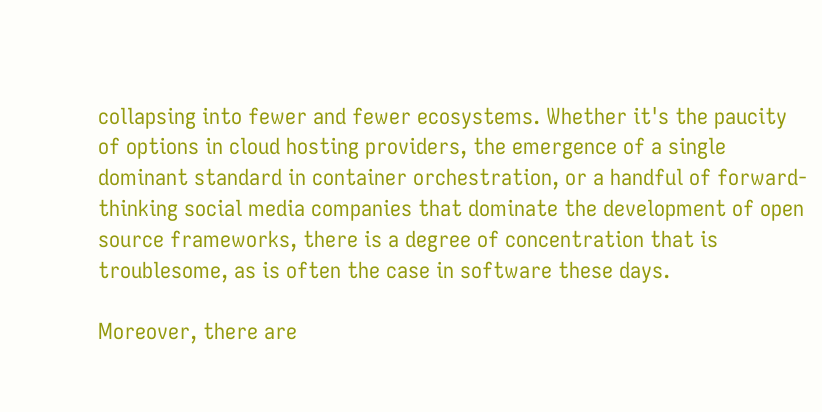collapsing into fewer and fewer ecosystems. Whether it's the paucity of options in cloud hosting providers, the emergence of a single dominant standard in container orchestration, or a handful of forward-thinking social media companies that dominate the development of open source frameworks, there is a degree of concentration that is troublesome, as is often the case in software these days.

Moreover, there are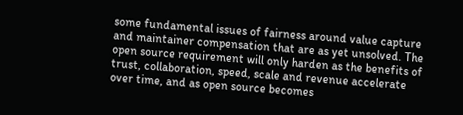some fundamental issues of fairness around value capture and maintainer compensation that are as yet unsolved. The open source requirement will only harden as the benefits of trust, collaboration, speed, scale and revenue accelerate over time, and as open source becomes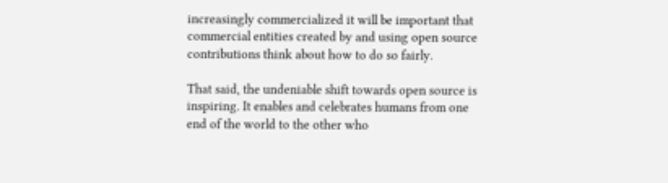increasingly commercialized it will be important that commercial entities created by and using open source contributions think about how to do so fairly.

That said, the undeniable shift towards open source is inspiring. It enables and celebrates humans from one end of the world to the other who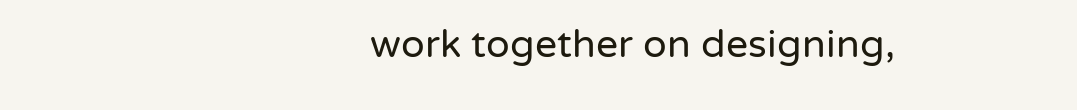work together on designing,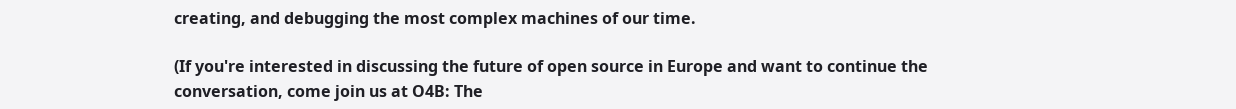creating, and debugging the most complex machines of our time.

(If you're interested in discussing the future of open source in Europe and want to continue the conversation, come join us at O4B: The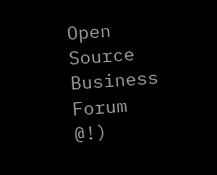Open Source Business Forum @!)